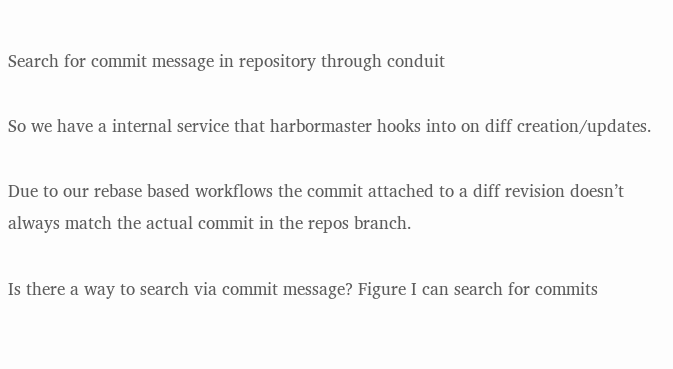Search for commit message in repository through conduit

So we have a internal service that harbormaster hooks into on diff creation/updates.

Due to our rebase based workflows the commit attached to a diff revision doesn’t always match the actual commit in the repos branch.

Is there a way to search via commit message? Figure I can search for commits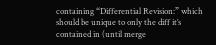containing “Differential Revision:” which should be unique to only the diff it’s contained in (until merge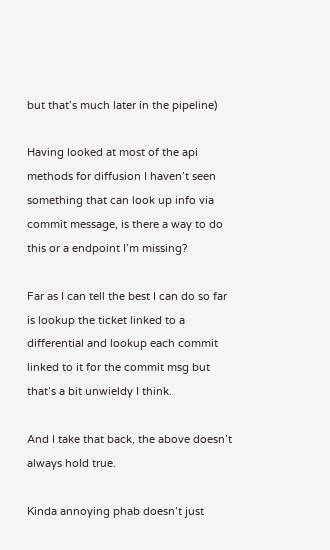but that’s much later in the pipeline)

Having looked at most of the api methods for diffusion I haven’t seen something that can look up info via commit message, is there a way to do this or a endpoint I’m missing?

Far as I can tell the best I can do so far is lookup the ticket linked to a differential and lookup each commit linked to it for the commit msg but that’s a bit unwieldy I think.

And I take that back, the above doesn’t always hold true.

Kinda annoying phab doesn’t just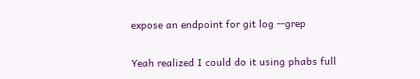expose an endpoint for git log --grep

Yeah realized I could do it using phabs full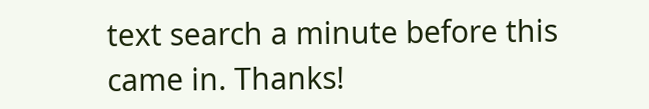text search a minute before this came in. Thanks!